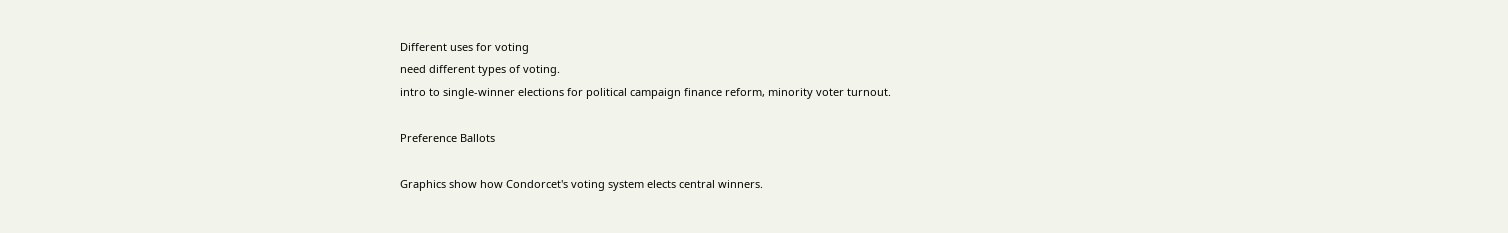Different uses for voting
need different types of voting.
intro to single-winner elections for political campaign finance reform, minority voter turnout.

Preference Ballots

Graphics show how Condorcet's voting system elects central winners.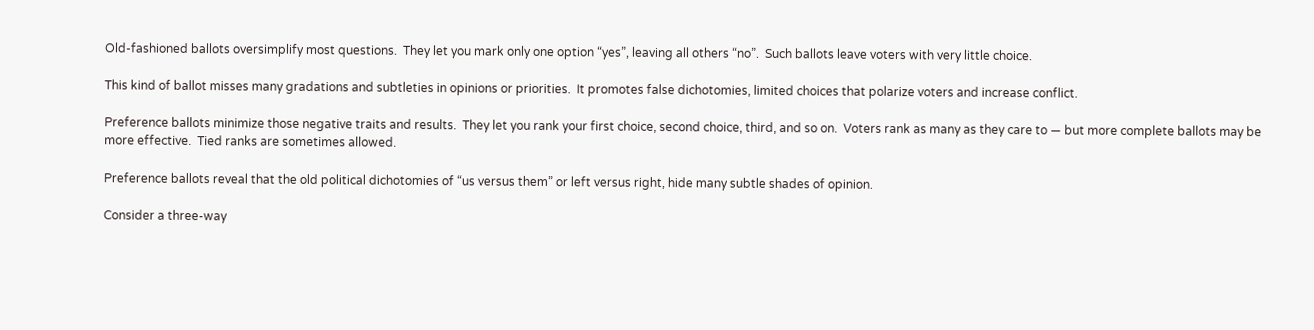Old-fashioned ballots oversimplify most questions.  They let you mark only one option “yes”, leaving all others “no”.  Such ballots leave voters with very little choice.

This kind of ballot misses many gradations and subtleties in opinions or priorities.  It promotes false dichotomies, limited choices that polarize voters and increase conflict.

Preference ballots minimize those negative traits and results.  They let you rank your first choice, second choice, third, and so on.  Voters rank as many as they care to — but more complete ballots may be more effective.  Tied ranks are sometimes allowed.

Preference ballots reveal that the old political dichotomies of “us versus them” or left versus right, hide many subtle shades of opinion.

Consider a three-way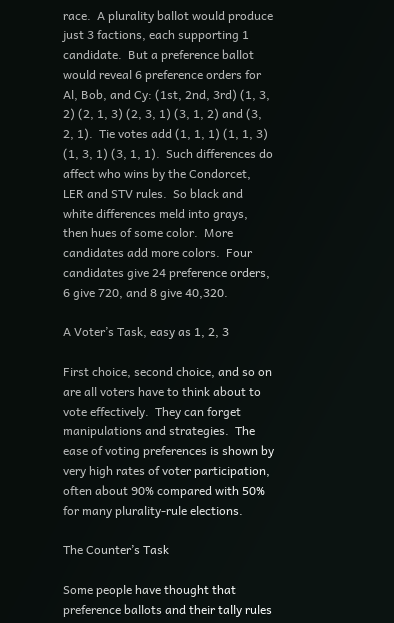race.  A plurality ballot would produce just 3 factions, each supporting 1 candidate.  But a preference ballot would reveal 6 preference orders for Al, Bob, and Cy: (1st, 2nd, 3rd) (1, 3, 2) (2, 1, 3) (2, 3, 1) (3, 1, 2) and (3, 2, 1).  Tie votes add (1, 1, 1) (1, 1, 3) (1, 3, 1) (3, 1, 1).  Such differences do affect who wins by the Condorcet, LER and STV rules.  So black and white differences meld into grays, then hues of some color.  More candidates add more colors.  Four candidates give 24 preference orders, 6 give 720, and 8 give 40,320.

A Voter’s Task, easy as 1, 2, 3

First choice, second choice, and so on are all voters have to think about to vote effectively.  They can forget manipulations and strategies.  The ease of voting preferences is shown by very high rates of voter participation, often about 90% compared with 50% for many plurality-rule elections.

The Counter’s Task

Some people have thought that preference ballots and their tally rules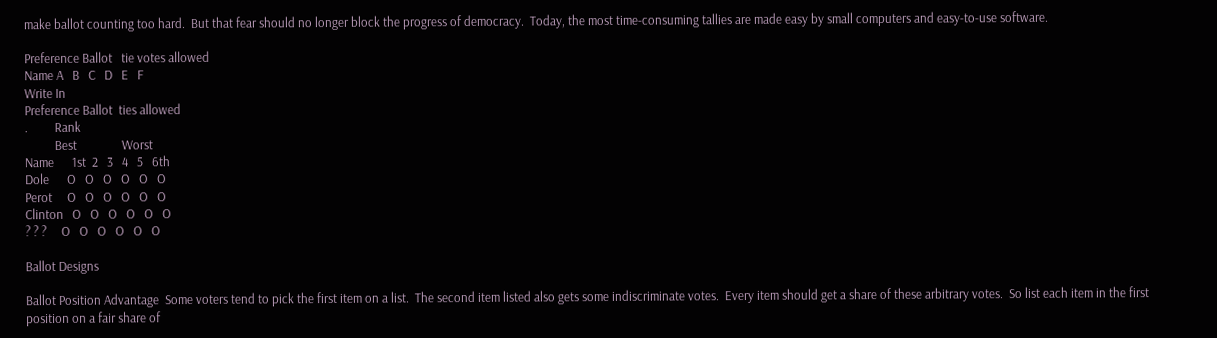make ballot counting too hard.  But that fear should no longer block the progress of democracy.  Today, the most time-consuming tallies are made easy by small computers and easy-to-use software.

Preference Ballot   tie votes allowed
Name A   B   C   D   E   F
Write In
Preference Ballot  ties allowed
.         Rank
          Best               Worst
Name      1st  2   3   4   5   6th
Dole      O   O   O   O   O   O
Perot     O   O   O   O   O   O
Clinton   O   O   O   O   O   O
? ? ?     O   O   O   O   O   O

Ballot Designs

Ballot Position Advantage  Some voters tend to pick the first item on a list.  The second item listed also gets some indiscriminate votes.  Every item should get a share of these arbitrary votes.  So list each item in the first position on a fair share of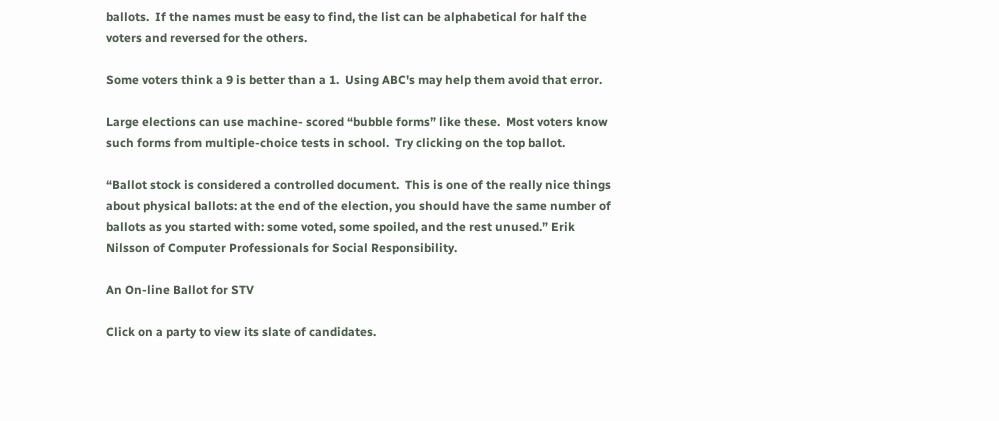ballots.  If the names must be easy to find, the list can be alphabetical for half the voters and reversed for the others.

Some voters think a 9 is better than a 1.  Using ABC's may help them avoid that error.

Large elections can use machine- scored “bubble forms” like these.  Most voters know such forms from multiple-choice tests in school.  Try clicking on the top ballot.

“Ballot stock is considered a controlled document.  This is one of the really nice things about physical ballots: at the end of the election, you should have the same number of ballots as you started with: some voted, some spoiled, and the rest unused.” Erik Nilsson of Computer Professionals for Social Responsibility.

An On-line Ballot for STV

Click on a party to view its slate of candidates.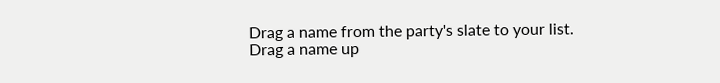Drag a name from the party's slate to your list.
Drag a name up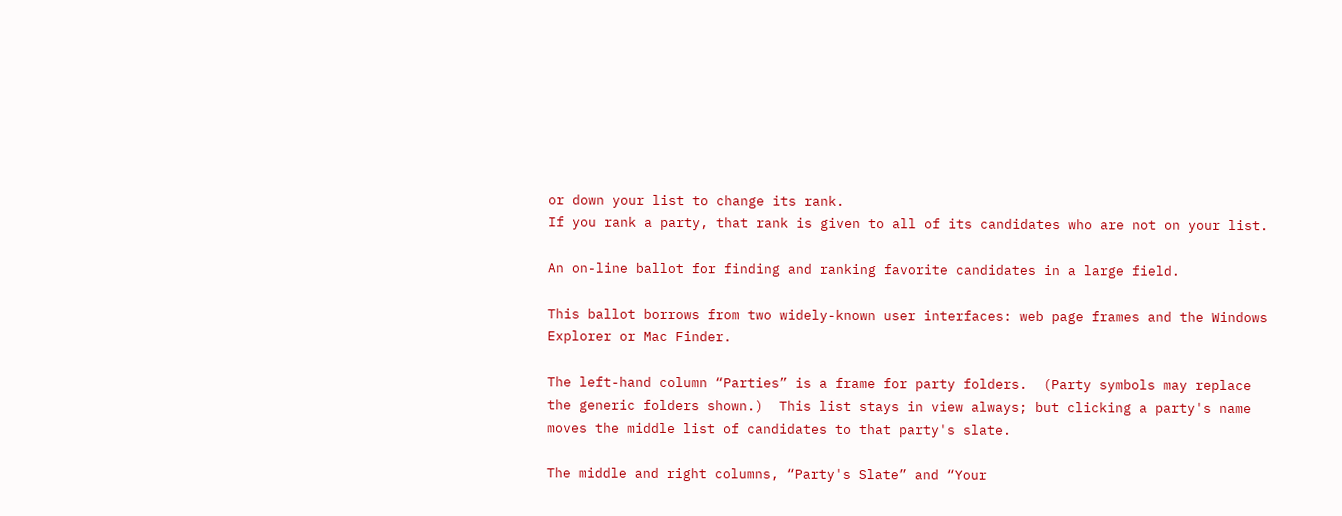or down your list to change its rank.
If you rank a party, that rank is given to all of its candidates who are not on your list.

An on-line ballot for finding and ranking favorite candidates in a large field.

This ballot borrows from two widely-known user interfaces: web page frames and the Windows Explorer or Mac Finder.

The left-hand column “Parties” is a frame for party folders.  (Party symbols may replace the generic folders shown.)  This list stays in view always; but clicking a party's name moves the middle list of candidates to that party's slate.

The middle and right columns, “Party's Slate” and “Your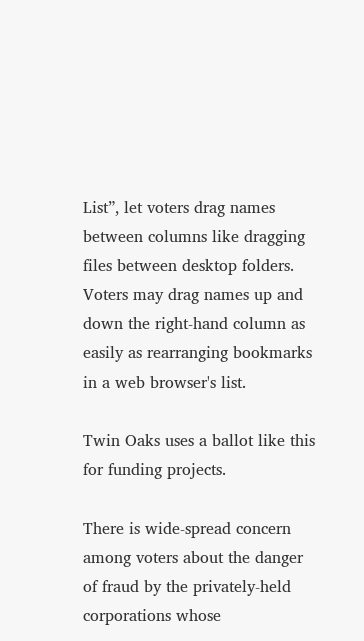List”, let voters drag names between columns like dragging files between desktop folders.  Voters may drag names up and down the right-hand column as easily as rearranging bookmarks in a web browser's list.

Twin Oaks uses a ballot like this for funding projects.

There is wide-spread concern among voters about the danger of fraud by the privately-held corporations whose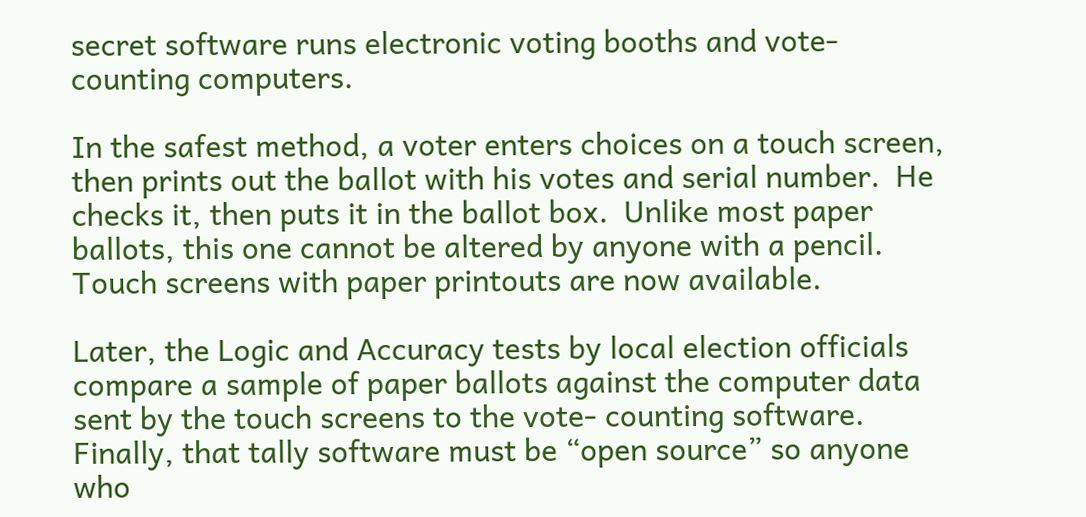secret software runs electronic voting booths and vote-counting computers.

In the safest method, a voter enters choices on a touch screen, then prints out the ballot with his votes and serial number.  He checks it, then puts it in the ballot box.  Unlike most paper ballots, this one cannot be altered by anyone with a pencil.  Touch screens with paper printouts are now available.

Later, the Logic and Accuracy tests by local election officials compare a sample of paper ballots against the computer data sent by the touch screens to the vote- counting software.  Finally, that tally software must be “open source” so anyone who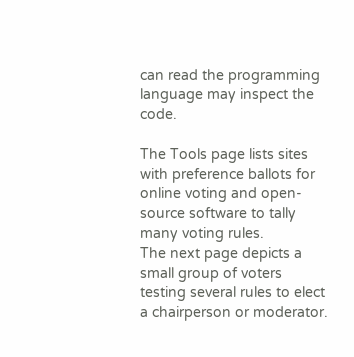can read the programming language may inspect the code.

The Tools page lists sites with preference ballots for online voting and open- source software to tally many voting rules.
The next page depicts a small group of voters testing several rules to elect a chairperson or moderator.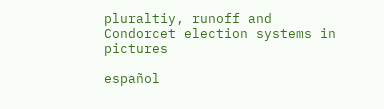pluraltiy, runoff and Condorcet election systems in pictures

español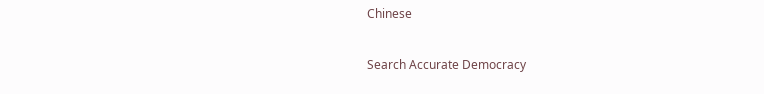Chinese

Search Accurate Democracy